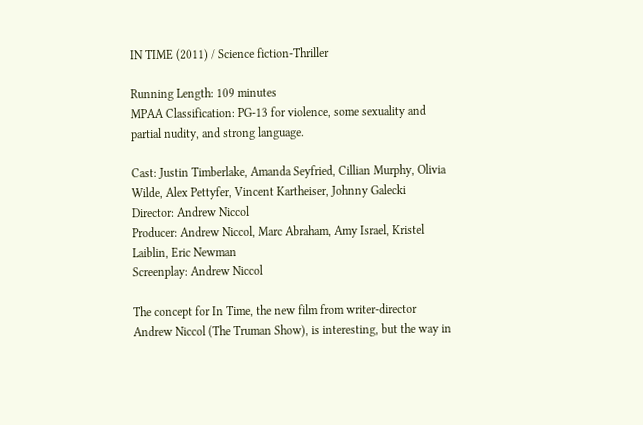IN TIME (2011) / Science fiction-Thriller

Running Length: 109 minutes
MPAA Classification: PG-13 for violence, some sexuality and partial nudity, and strong language.

Cast: Justin Timberlake, Amanda Seyfried, Cillian Murphy, Olivia Wilde, Alex Pettyfer, Vincent Kartheiser, Johnny Galecki
Director: Andrew Niccol
Producer: Andrew Niccol, Marc Abraham, Amy Israel, Kristel Laiblin, Eric Newman
Screenplay: Andrew Niccol

The concept for In Time, the new film from writer-director Andrew Niccol (The Truman Show), is interesting, but the way in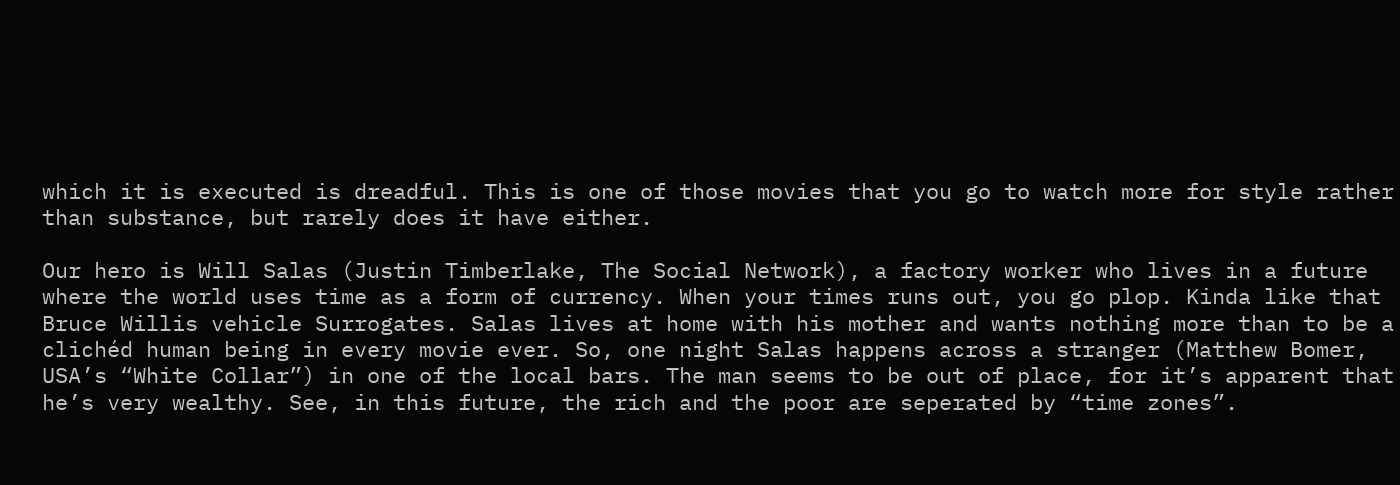which it is executed is dreadful. This is one of those movies that you go to watch more for style rather than substance, but rarely does it have either.

Our hero is Will Salas (Justin Timberlake, The Social Network), a factory worker who lives in a future where the world uses time as a form of currency. When your times runs out, you go plop. Kinda like that Bruce Willis vehicle Surrogates. Salas lives at home with his mother and wants nothing more than to be a clichéd human being in every movie ever. So, one night Salas happens across a stranger (Matthew Bomer, USA’s “White Collar”) in one of the local bars. The man seems to be out of place, for it’s apparent that he’s very wealthy. See, in this future, the rich and the poor are seperated by “time zones”.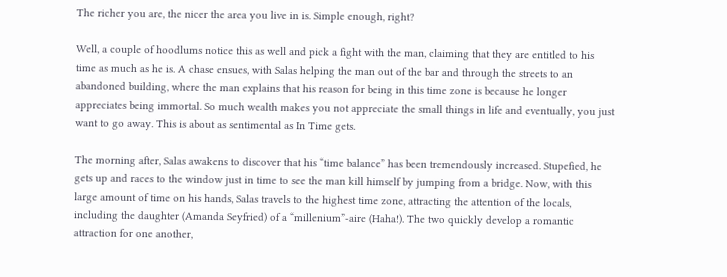The richer you are, the nicer the area you live in is. Simple enough, right?

Well, a couple of hoodlums notice this as well and pick a fight with the man, claiming that they are entitled to his time as much as he is. A chase ensues, with Salas helping the man out of the bar and through the streets to an abandoned building, where the man explains that his reason for being in this time zone is because he longer appreciates being immortal. So much wealth makes you not appreciate the small things in life and eventually, you just want to go away. This is about as sentimental as In Time gets.

The morning after, Salas awakens to discover that his “time balance” has been tremendously increased. Stupefied, he gets up and races to the window just in time to see the man kill himself by jumping from a bridge. Now, with this large amount of time on his hands, Salas travels to the highest time zone, attracting the attention of the locals, including the daughter (Amanda Seyfried) of a “millenium”-aire (Haha!). The two quickly develop a romantic attraction for one another,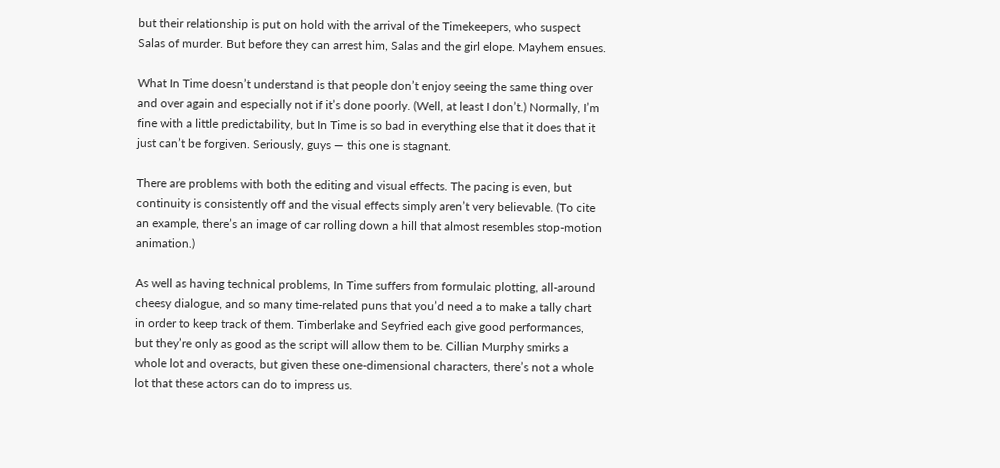but their relationship is put on hold with the arrival of the Timekeepers, who suspect Salas of murder. But before they can arrest him, Salas and the girl elope. Mayhem ensues.

What In Time doesn’t understand is that people don’t enjoy seeing the same thing over and over again and especially not if it’s done poorly. (Well, at least I don’t.) Normally, I’m fine with a little predictability, but In Time is so bad in everything else that it does that it just can’t be forgiven. Seriously, guys — this one is stagnant.

There are problems with both the editing and visual effects. The pacing is even, but continuity is consistently off and the visual effects simply aren’t very believable. (To cite an example, there’s an image of car rolling down a hill that almost resembles stop-motion animation.)

As well as having technical problems, In Time suffers from formulaic plotting, all-around cheesy dialogue, and so many time-related puns that you’d need a to make a tally chart in order to keep track of them. Timberlake and Seyfried each give good performances, but they’re only as good as the script will allow them to be. Cillian Murphy smirks a whole lot and overacts, but given these one-dimensional characters, there’s not a whole lot that these actors can do to impress us.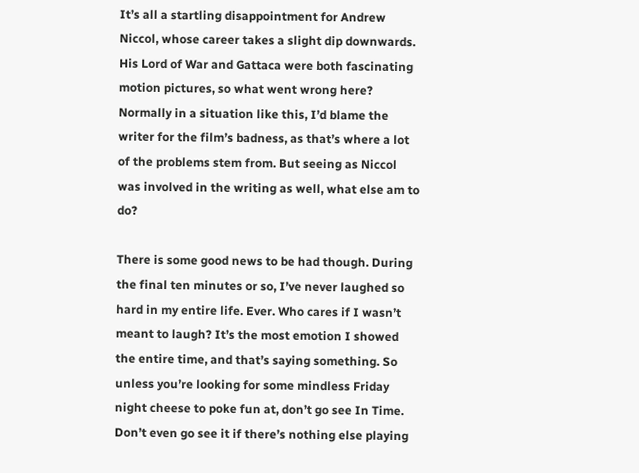It’s all a startling disappointment for Andrew Niccol, whose career takes a slight dip downwards. His Lord of War and Gattaca were both fascinating motion pictures, so what went wrong here? Normally in a situation like this, I’d blame the writer for the film’s badness, as that’s where a lot of the problems stem from. But seeing as Niccol was involved in the writing as well, what else am to do?

There is some good news to be had though. During the final ten minutes or so, I’ve never laughed so hard in my entire life. Ever. Who cares if I wasn’t meant to laugh? It’s the most emotion I showed the entire time, and that’s saying something. So unless you’re looking for some mindless Friday night cheese to poke fun at, don’t go see In Time. Don’t even go see it if there’s nothing else playing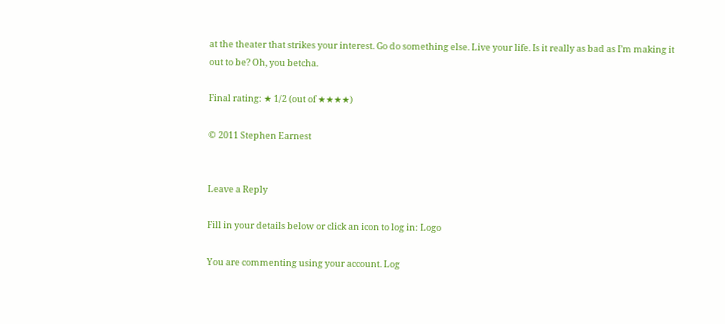at the theater that strikes your interest. Go do something else. Live your life. Is it really as bad as I’m making it out to be? Oh, you betcha.

Final rating: ★ 1/2 (out of ★★★★)

© 2011 Stephen Earnest


Leave a Reply

Fill in your details below or click an icon to log in: Logo

You are commenting using your account. Log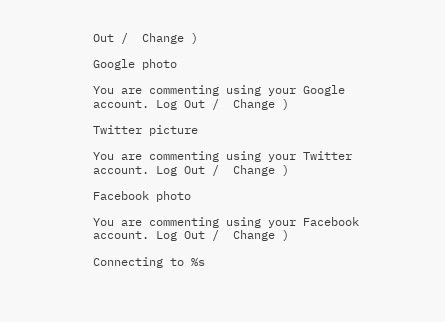Out /  Change )

Google photo

You are commenting using your Google account. Log Out /  Change )

Twitter picture

You are commenting using your Twitter account. Log Out /  Change )

Facebook photo

You are commenting using your Facebook account. Log Out /  Change )

Connecting to %s